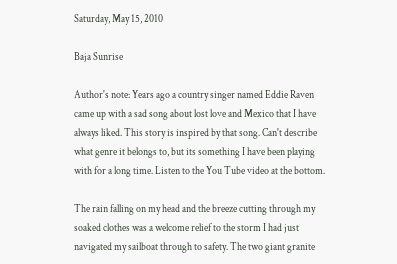Saturday, May 15, 2010

Baja Sunrise

Author's note: Years ago a country singer named Eddie Raven came up with a sad song about lost love and Mexico that I have always liked. This story is inspired by that song. Can't describe what genre it belongs to, but its something I have been playing with for a long time. Listen to the You Tube video at the bottom.

The rain falling on my head and the breeze cutting through my soaked clothes was a welcome relief to the storm I had just navigated my sailboat through to safety. The two giant granite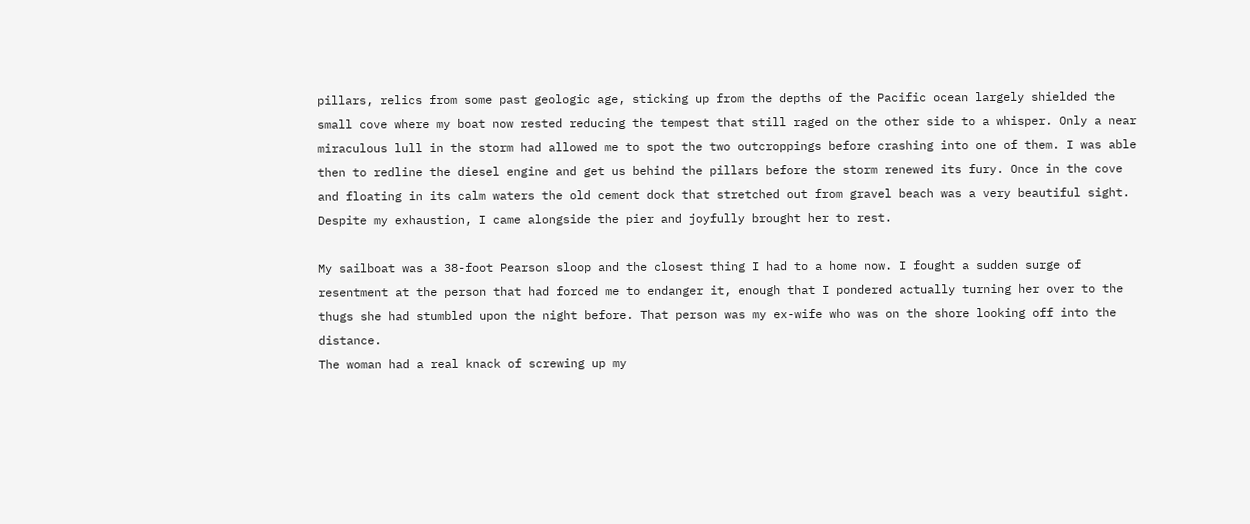pillars, relics from some past geologic age, sticking up from the depths of the Pacific ocean largely shielded the small cove where my boat now rested reducing the tempest that still raged on the other side to a whisper. Only a near miraculous lull in the storm had allowed me to spot the two outcroppings before crashing into one of them. I was able then to redline the diesel engine and get us behind the pillars before the storm renewed its fury. Once in the cove and floating in its calm waters the old cement dock that stretched out from gravel beach was a very beautiful sight. Despite my exhaustion, I came alongside the pier and joyfully brought her to rest.

My sailboat was a 38-foot Pearson sloop and the closest thing I had to a home now. I fought a sudden surge of resentment at the person that had forced me to endanger it, enough that I pondered actually turning her over to the thugs she had stumbled upon the night before. That person was my ex-wife who was on the shore looking off into the distance.
The woman had a real knack of screwing up my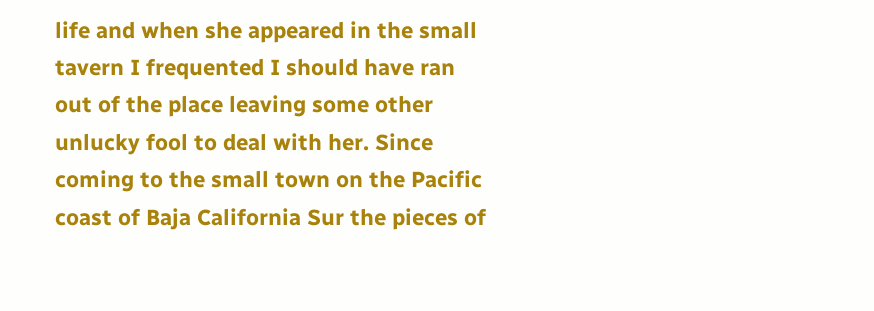life and when she appeared in the small tavern I frequented I should have ran out of the place leaving some other unlucky fool to deal with her. Since coming to the small town on the Pacific coast of Baja California Sur the pieces of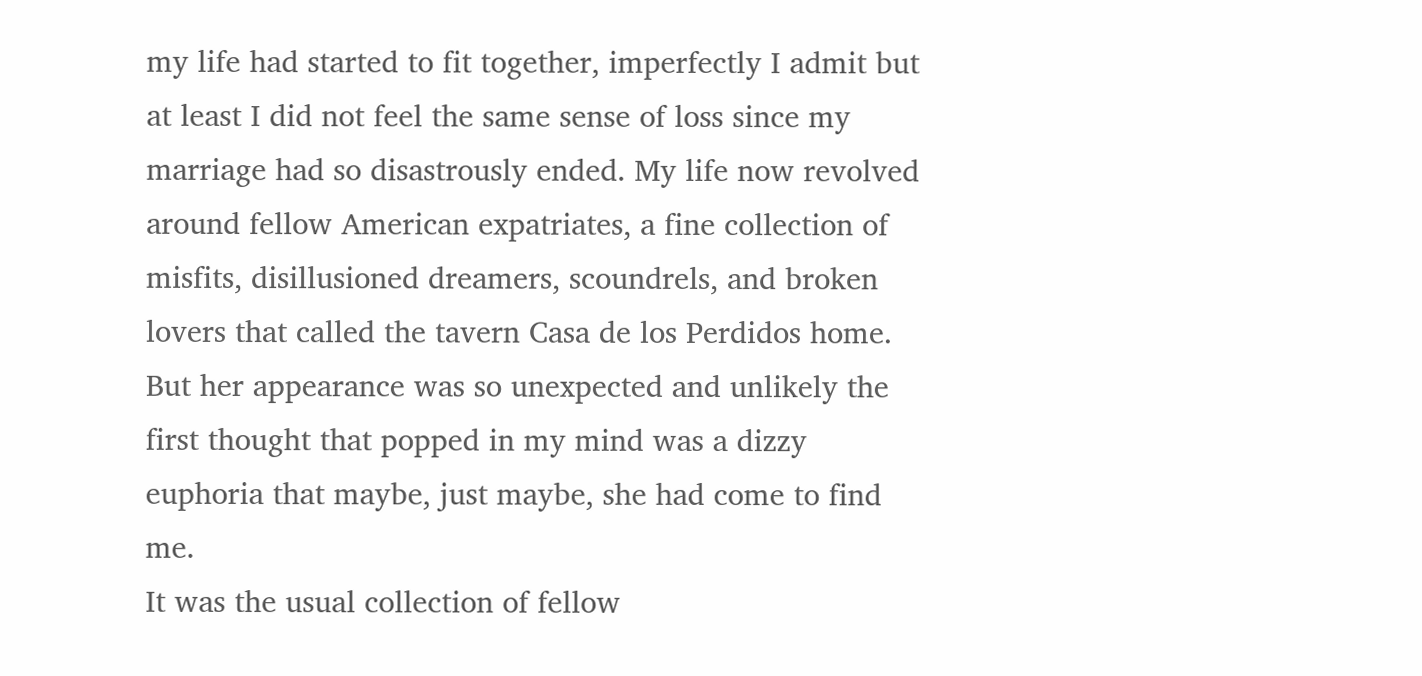my life had started to fit together, imperfectly I admit but at least I did not feel the same sense of loss since my marriage had so disastrously ended. My life now revolved around fellow American expatriates, a fine collection of misfits, disillusioned dreamers, scoundrels, and broken lovers that called the tavern Casa de los Perdidos home. But her appearance was so unexpected and unlikely the first thought that popped in my mind was a dizzy euphoria that maybe, just maybe, she had come to find me.
It was the usual collection of fellow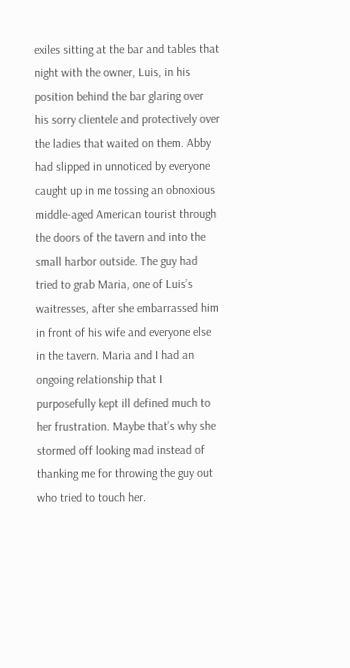exiles sitting at the bar and tables that night with the owner, Luis, in his position behind the bar glaring over his sorry clientele and protectively over the ladies that waited on them. Abby had slipped in unnoticed by everyone caught up in me tossing an obnoxious middle-aged American tourist through the doors of the tavern and into the small harbor outside. The guy had tried to grab Maria, one of Luis’s waitresses, after she embarrassed him in front of his wife and everyone else in the tavern. Maria and I had an ongoing relationship that I purposefully kept ill defined much to her frustration. Maybe that’s why she stormed off looking mad instead of thanking me for throwing the guy out who tried to touch her.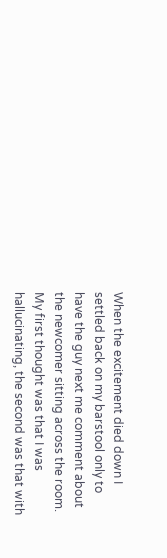When the excitement died down I settled back on my barstool only to have the guy next me comment about the newcomer sitting across the room. My first thought was that I was hallucinating, the second was that with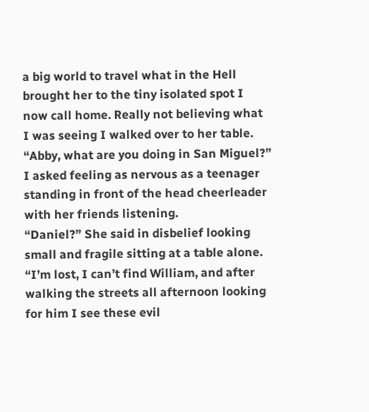a big world to travel what in the Hell brought her to the tiny isolated spot I now call home. Really not believing what I was seeing I walked over to her table.
“Abby, what are you doing in San Miguel?” I asked feeling as nervous as a teenager standing in front of the head cheerleader with her friends listening.
“Daniel?” She said in disbelief looking small and fragile sitting at a table alone. “I’m lost, I can’t find William, and after walking the streets all afternoon looking for him I see these evil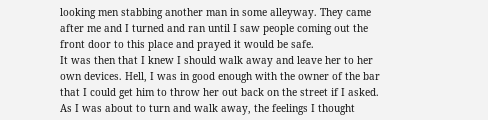looking men stabbing another man in some alleyway. They came after me and I turned and ran until I saw people coming out the front door to this place and prayed it would be safe.
It was then that I knew I should walk away and leave her to her own devices. Hell, I was in good enough with the owner of the bar that I could get him to throw her out back on the street if I asked. As I was about to turn and walk away, the feelings I thought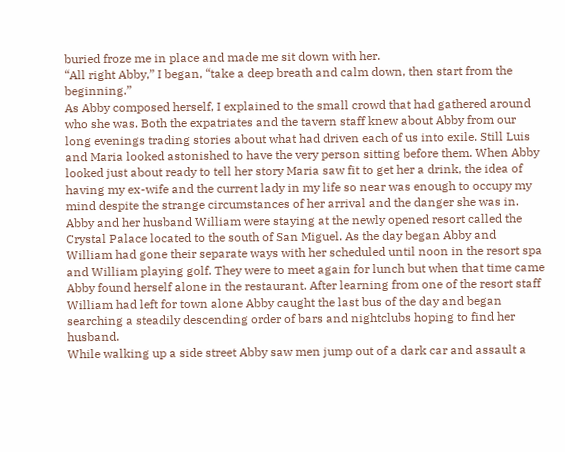buried froze me in place and made me sit down with her.
“All right Abby,” I began, “take a deep breath and calm down, then start from the beginning.”
As Abby composed herself, I explained to the small crowd that had gathered around who she was. Both the expatriates and the tavern staff knew about Abby from our long evenings trading stories about what had driven each of us into exile. Still Luis and Maria looked astonished to have the very person sitting before them. When Abby looked just about ready to tell her story Maria saw fit to get her a drink, the idea of having my ex-wife and the current lady in my life so near was enough to occupy my mind despite the strange circumstances of her arrival and the danger she was in.
Abby and her husband William were staying at the newly opened resort called the Crystal Palace located to the south of San Miguel. As the day began Abby and William had gone their separate ways with her scheduled until noon in the resort spa and William playing golf. They were to meet again for lunch but when that time came Abby found herself alone in the restaurant. After learning from one of the resort staff William had left for town alone Abby caught the last bus of the day and began searching a steadily descending order of bars and nightclubs hoping to find her husband.
While walking up a side street Abby saw men jump out of a dark car and assault a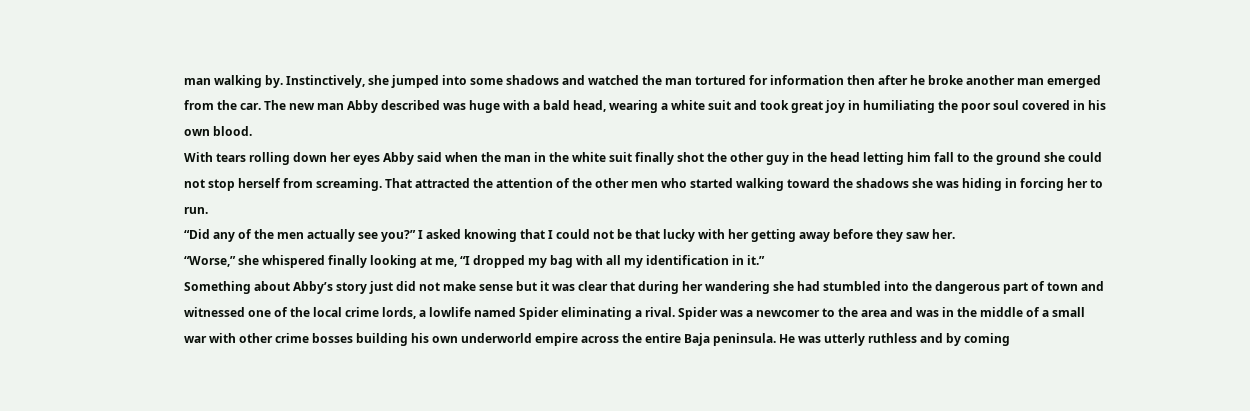man walking by. Instinctively, she jumped into some shadows and watched the man tortured for information then after he broke another man emerged from the car. The new man Abby described was huge with a bald head, wearing a white suit and took great joy in humiliating the poor soul covered in his own blood.
With tears rolling down her eyes Abby said when the man in the white suit finally shot the other guy in the head letting him fall to the ground she could not stop herself from screaming. That attracted the attention of the other men who started walking toward the shadows she was hiding in forcing her to run.
“Did any of the men actually see you?” I asked knowing that I could not be that lucky with her getting away before they saw her.
“Worse,” she whispered finally looking at me, “I dropped my bag with all my identification in it.”
Something about Abby’s story just did not make sense but it was clear that during her wandering she had stumbled into the dangerous part of town and witnessed one of the local crime lords, a lowlife named Spider eliminating a rival. Spider was a newcomer to the area and was in the middle of a small war with other crime bosses building his own underworld empire across the entire Baja peninsula. He was utterly ruthless and by coming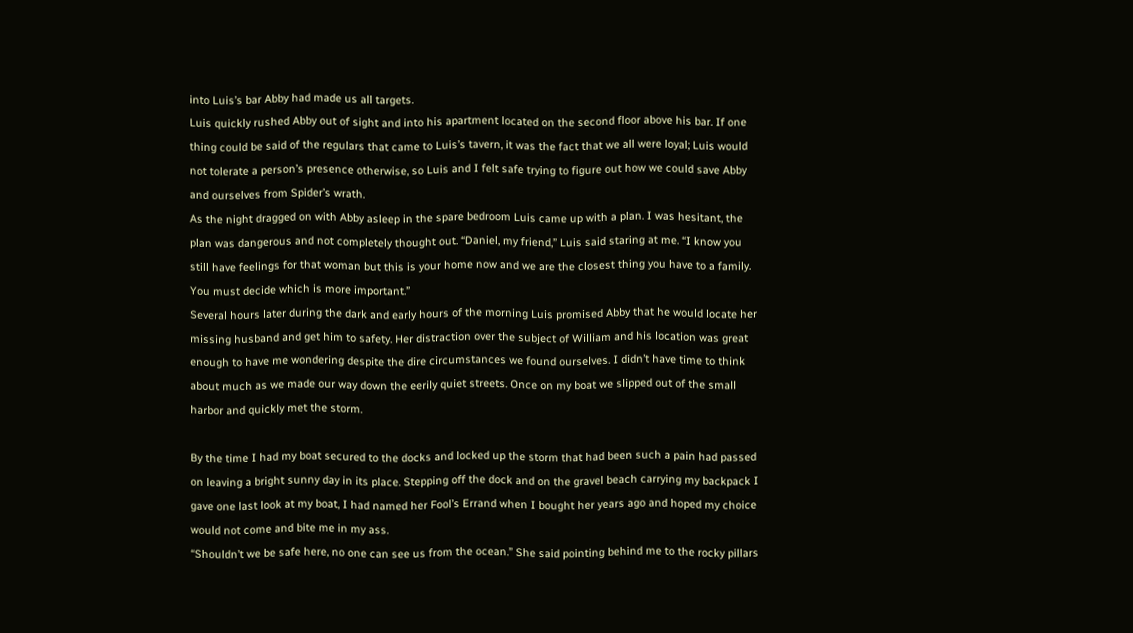into Luis’s bar Abby had made us all targets.
Luis quickly rushed Abby out of sight and into his apartment located on the second floor above his bar. If one thing could be said of the regulars that came to Luis’s tavern, it was the fact that we all were loyal; Luis would not tolerate a person’s presence otherwise, so Luis and I felt safe trying to figure out how we could save Abby and ourselves from Spider’s wrath.
As the night dragged on with Abby asleep in the spare bedroom Luis came up with a plan. I was hesitant, the plan was dangerous and not completely thought out. “Daniel, my friend,” Luis said staring at me. “I know you still have feelings for that woman but this is your home now and we are the closest thing you have to a family. You must decide which is more important.”
Several hours later during the dark and early hours of the morning Luis promised Abby that he would locate her missing husband and get him to safety. Her distraction over the subject of William and his location was great enough to have me wondering despite the dire circumstances we found ourselves. I didn’t have time to think about much as we made our way down the eerily quiet streets. Once on my boat we slipped out of the small harbor and quickly met the storm.

By the time I had my boat secured to the docks and locked up the storm that had been such a pain had passed on leaving a bright sunny day in its place. Stepping off the dock and on the gravel beach carrying my backpack I gave one last look at my boat, I had named her Fool’s Errand when I bought her years ago and hoped my choice would not come and bite me in my ass.
“Shouldn’t we be safe here, no one can see us from the ocean.” She said pointing behind me to the rocky pillars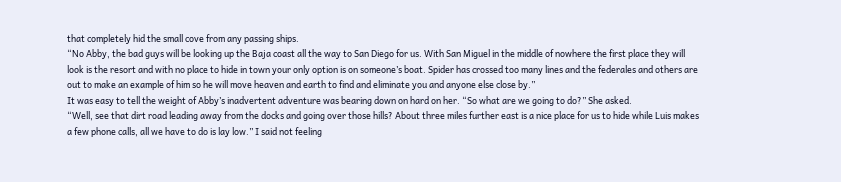that completely hid the small cove from any passing ships.
“No Abby, the bad guys will be looking up the Baja coast all the way to San Diego for us. With San Miguel in the middle of nowhere the first place they will look is the resort and with no place to hide in town your only option is on someone’s boat. Spider has crossed too many lines and the federales and others are out to make an example of him so he will move heaven and earth to find and eliminate you and anyone else close by.”
It was easy to tell the weight of Abby’s inadvertent adventure was bearing down on hard on her. “So what are we going to do?” She asked.
“Well, see that dirt road leading away from the docks and going over those hills? About three miles further east is a nice place for us to hide while Luis makes a few phone calls, all we have to do is lay low.” I said not feeling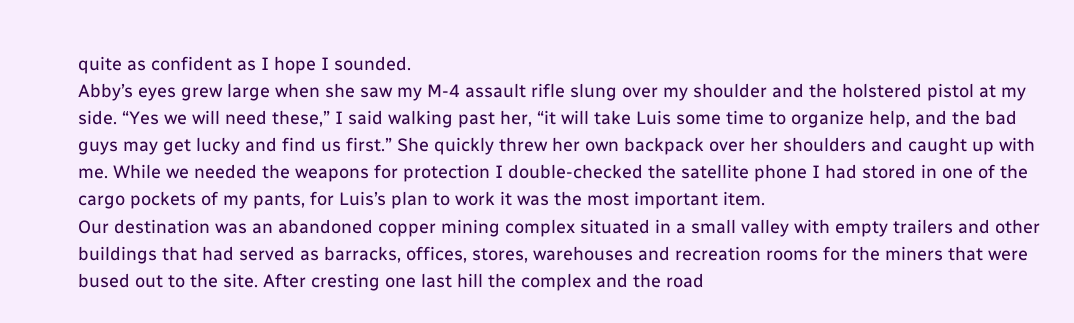quite as confident as I hope I sounded.
Abby’s eyes grew large when she saw my M-4 assault rifle slung over my shoulder and the holstered pistol at my side. “Yes we will need these,” I said walking past her, “it will take Luis some time to organize help, and the bad guys may get lucky and find us first.” She quickly threw her own backpack over her shoulders and caught up with me. While we needed the weapons for protection I double-checked the satellite phone I had stored in one of the cargo pockets of my pants, for Luis’s plan to work it was the most important item.
Our destination was an abandoned copper mining complex situated in a small valley with empty trailers and other buildings that had served as barracks, offices, stores, warehouses and recreation rooms for the miners that were bused out to the site. After cresting one last hill the complex and the road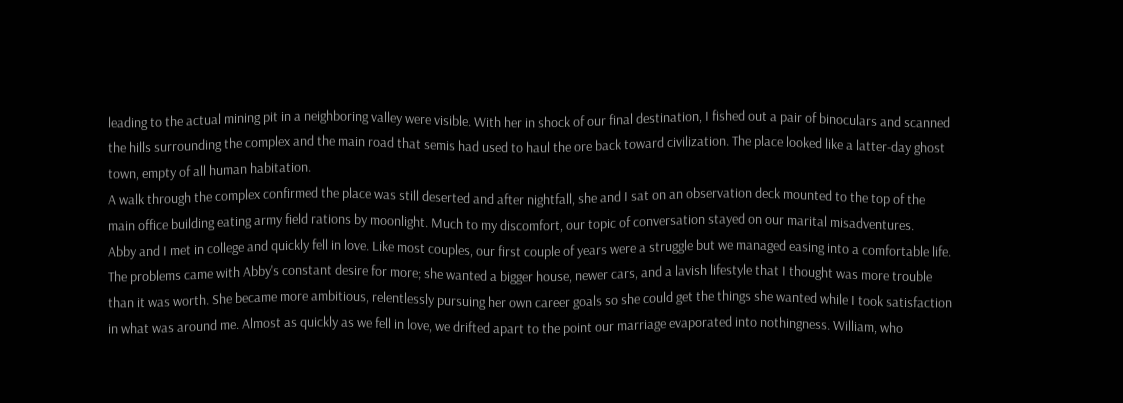leading to the actual mining pit in a neighboring valley were visible. With her in shock of our final destination, I fished out a pair of binoculars and scanned the hills surrounding the complex and the main road that semis had used to haul the ore back toward civilization. The place looked like a latter-day ghost town, empty of all human habitation.
A walk through the complex confirmed the place was still deserted and after nightfall, she and I sat on an observation deck mounted to the top of the main office building eating army field rations by moonlight. Much to my discomfort, our topic of conversation stayed on our marital misadventures.
Abby and I met in college and quickly fell in love. Like most couples, our first couple of years were a struggle but we managed easing into a comfortable life. The problems came with Abby's constant desire for more; she wanted a bigger house, newer cars, and a lavish lifestyle that I thought was more trouble than it was worth. She became more ambitious, relentlessly pursuing her own career goals so she could get the things she wanted while I took satisfaction in what was around me. Almost as quickly as we fell in love, we drifted apart to the point our marriage evaporated into nothingness. William, who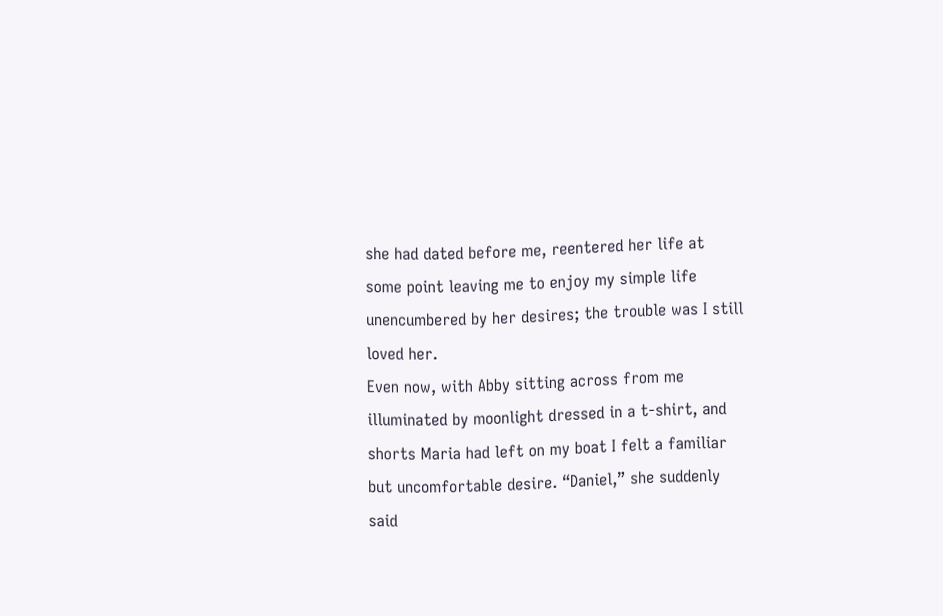she had dated before me, reentered her life at some point leaving me to enjoy my simple life unencumbered by her desires; the trouble was I still loved her.
Even now, with Abby sitting across from me illuminated by moonlight dressed in a t-shirt, and shorts Maria had left on my boat I felt a familiar but uncomfortable desire. “Daniel,” she suddenly said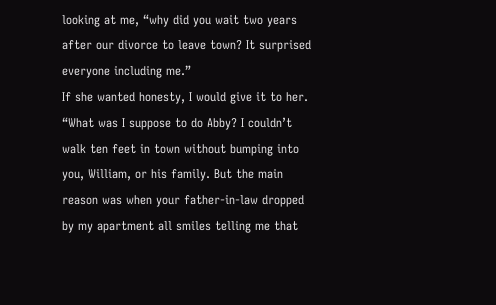looking at me, “why did you wait two years after our divorce to leave town? It surprised everyone including me.”
If she wanted honesty, I would give it to her. “What was I suppose to do Abby? I couldn’t walk ten feet in town without bumping into you, William, or his family. But the main reason was when your father-in-law dropped by my apartment all smiles telling me that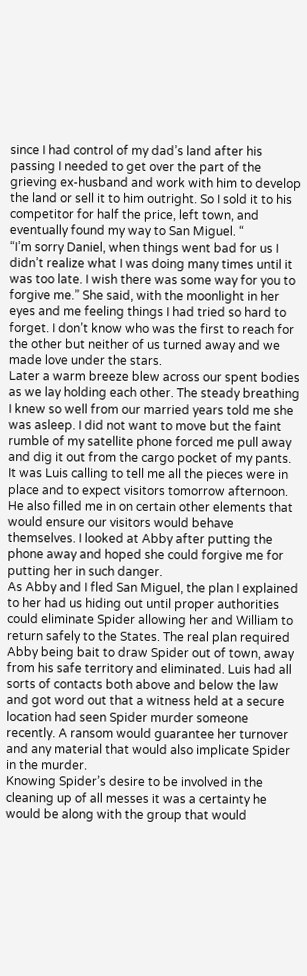since I had control of my dad’s land after his passing I needed to get over the part of the grieving ex-husband and work with him to develop the land or sell it to him outright. So I sold it to his competitor for half the price, left town, and eventually found my way to San Miguel. “
“I’m sorry Daniel, when things went bad for us I didn’t realize what I was doing many times until it was too late. I wish there was some way for you to forgive me.” She said, with the moonlight in her eyes and me feeling things I had tried so hard to forget. I don’t know who was the first to reach for the other but neither of us turned away and we made love under the stars.
Later a warm breeze blew across our spent bodies as we lay holding each other. The steady breathing I knew so well from our married years told me she was asleep. I did not want to move but the faint rumble of my satellite phone forced me pull away and dig it out from the cargo pocket of my pants. It was Luis calling to tell me all the pieces were in place and to expect visitors tomorrow afternoon. He also filled me in on certain other elements that would ensure our visitors would behave themselves. I looked at Abby after putting the phone away and hoped she could forgive me for putting her in such danger.
As Abby and I fled San Miguel, the plan I explained to her had us hiding out until proper authorities could eliminate Spider allowing her and William to return safely to the States. The real plan required Abby being bait to draw Spider out of town, away from his safe territory and eliminated. Luis had all sorts of contacts both above and below the law and got word out that a witness held at a secure location had seen Spider murder someone recently. A ransom would guarantee her turnover and any material that would also implicate Spider in the murder.
Knowing Spider’s desire to be involved in the cleaning up of all messes it was a certainty he would be along with the group that would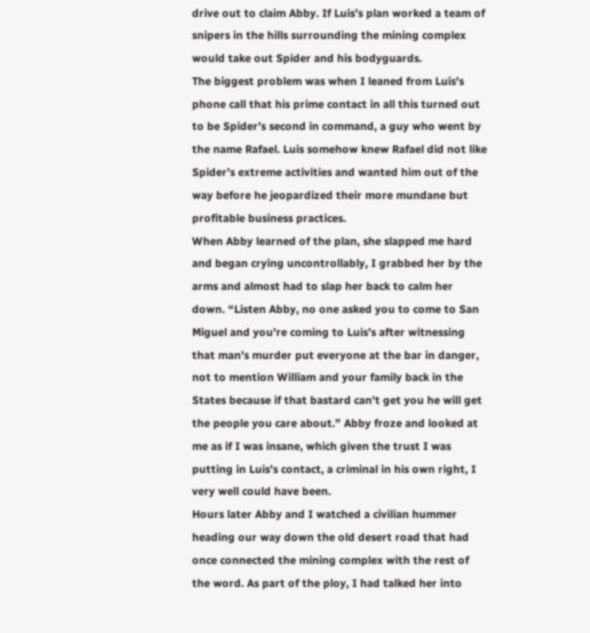drive out to claim Abby. If Luis’s plan worked a team of snipers in the hills surrounding the mining complex would take out Spider and his bodyguards.
The biggest problem was when I leaned from Luis's phone call that his prime contact in all this turned out to be Spider’s second in command, a guy who went by the name Rafael. Luis somehow knew Rafael did not like Spider’s extreme activities and wanted him out of the way before he jeopardized their more mundane but profitable business practices.
When Abby learned of the plan, she slapped me hard and began crying uncontrollably, I grabbed her by the arms and almost had to slap her back to calm her down. “Listen Abby, no one asked you to come to San Miguel and you’re coming to Luis’s after witnessing that man’s murder put everyone at the bar in danger, not to mention William and your family back in the States because if that bastard can’t get you he will get the people you care about.” Abby froze and looked at me as if I was insane, which given the trust I was putting in Luis’s contact, a criminal in his own right, I very well could have been.
Hours later Abby and I watched a civilian hummer heading our way down the old desert road that had once connected the mining complex with the rest of the word. As part of the ploy, I had talked her into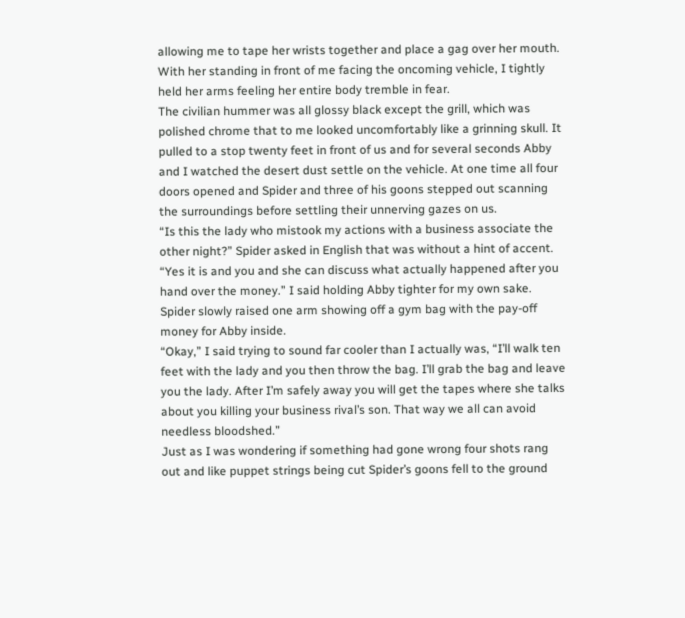allowing me to tape her wrists together and place a gag over her mouth. With her standing in front of me facing the oncoming vehicle, I tightly held her arms feeling her entire body tremble in fear.
The civilian hummer was all glossy black except the grill, which was polished chrome that to me looked uncomfortably like a grinning skull. It pulled to a stop twenty feet in front of us and for several seconds Abby and I watched the desert dust settle on the vehicle. At one time all four doors opened and Spider and three of his goons stepped out scanning the surroundings before settling their unnerving gazes on us.
“Is this the lady who mistook my actions with a business associate the other night?” Spider asked in English that was without a hint of accent.
“Yes it is and you and she can discuss what actually happened after you hand over the money.” I said holding Abby tighter for my own sake. Spider slowly raised one arm showing off a gym bag with the pay-off money for Abby inside.
“Okay,” I said trying to sound far cooler than I actually was, “I’ll walk ten feet with the lady and you then throw the bag. I’ll grab the bag and leave you the lady. After I’m safely away you will get the tapes where she talks about you killing your business rival’s son. That way we all can avoid needless bloodshed.”
Just as I was wondering if something had gone wrong four shots rang out and like puppet strings being cut Spider’s goons fell to the ground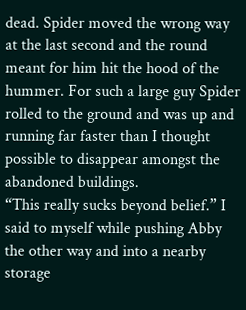dead. Spider moved the wrong way at the last second and the round meant for him hit the hood of the hummer. For such a large guy Spider rolled to the ground and was up and running far faster than I thought possible to disappear amongst the abandoned buildings.
“This really sucks beyond belief.” I said to myself while pushing Abby the other way and into a nearby storage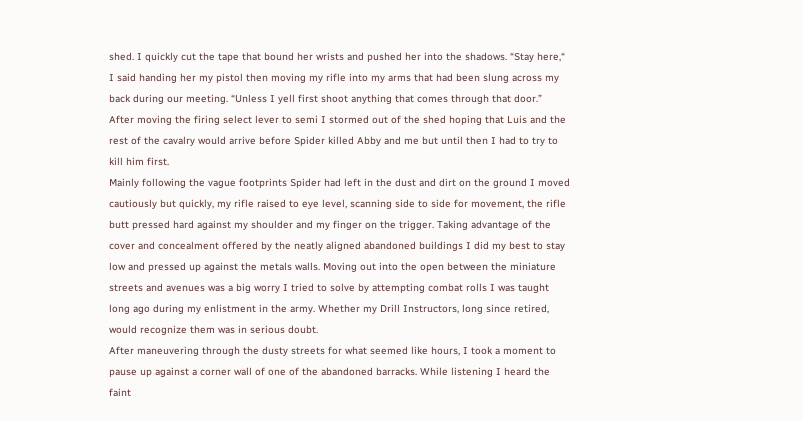shed. I quickly cut the tape that bound her wrists and pushed her into the shadows. “Stay here,“ I said handing her my pistol then moving my rifle into my arms that had been slung across my back during our meeting. “Unless I yell first shoot anything that comes through that door.”
After moving the firing select lever to semi I stormed out of the shed hoping that Luis and the rest of the cavalry would arrive before Spider killed Abby and me but until then I had to try to kill him first.
Mainly following the vague footprints Spider had left in the dust and dirt on the ground I moved cautiously but quickly, my rifle raised to eye level, scanning side to side for movement, the rifle butt pressed hard against my shoulder and my finger on the trigger. Taking advantage of the cover and concealment offered by the neatly aligned abandoned buildings I did my best to stay low and pressed up against the metals walls. Moving out into the open between the miniature streets and avenues was a big worry I tried to solve by attempting combat rolls I was taught long ago during my enlistment in the army. Whether my Drill Instructors, long since retired, would recognize them was in serious doubt.
After maneuvering through the dusty streets for what seemed like hours, I took a moment to pause up against a corner wall of one of the abandoned barracks. While listening I heard the faint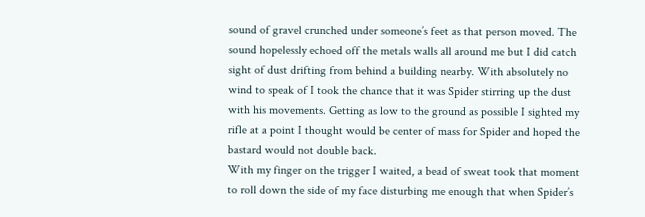sound of gravel crunched under someone’s feet as that person moved. The sound hopelessly echoed off the metals walls all around me but I did catch sight of dust drifting from behind a building nearby. With absolutely no wind to speak of I took the chance that it was Spider stirring up the dust with his movements. Getting as low to the ground as possible I sighted my rifle at a point I thought would be center of mass for Spider and hoped the bastard would not double back.
With my finger on the trigger I waited, a bead of sweat took that moment to roll down the side of my face disturbing me enough that when Spider’s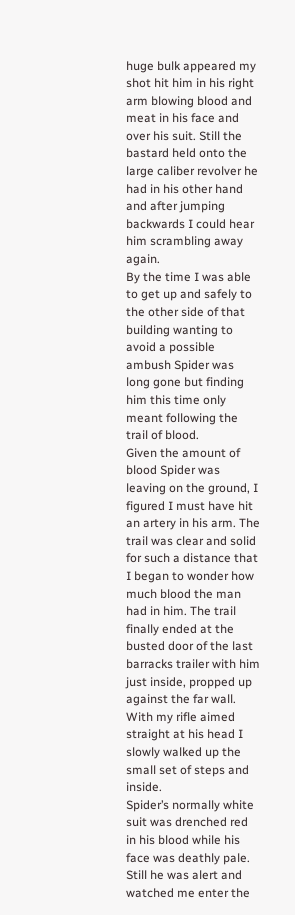huge bulk appeared my shot hit him in his right arm blowing blood and meat in his face and over his suit. Still the bastard held onto the large caliber revolver he had in his other hand and after jumping backwards I could hear him scrambling away again.
By the time I was able to get up and safely to the other side of that building wanting to avoid a possible ambush Spider was long gone but finding him this time only meant following the trail of blood.
Given the amount of blood Spider was leaving on the ground, I figured I must have hit an artery in his arm. The trail was clear and solid for such a distance that I began to wonder how much blood the man had in him. The trail finally ended at the busted door of the last barracks trailer with him just inside, propped up against the far wall. With my rifle aimed straight at his head I slowly walked up the small set of steps and inside.
Spider’s normally white suit was drenched red in his blood while his face was deathly pale. Still he was alert and watched me enter the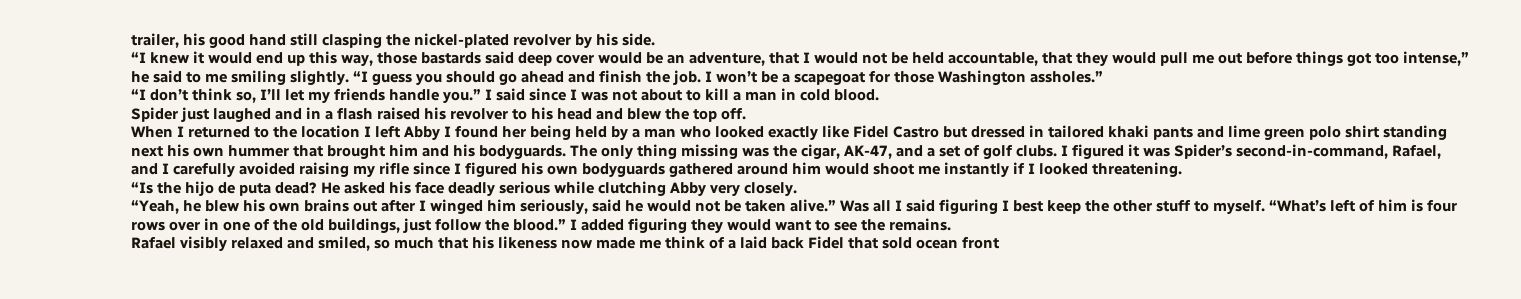trailer, his good hand still clasping the nickel-plated revolver by his side.
“I knew it would end up this way, those bastards said deep cover would be an adventure, that I would not be held accountable, that they would pull me out before things got too intense,” he said to me smiling slightly. “I guess you should go ahead and finish the job. I won’t be a scapegoat for those Washington assholes.”
“I don’t think so, I’ll let my friends handle you.” I said since I was not about to kill a man in cold blood.
Spider just laughed and in a flash raised his revolver to his head and blew the top off.
When I returned to the location I left Abby I found her being held by a man who looked exactly like Fidel Castro but dressed in tailored khaki pants and lime green polo shirt standing next his own hummer that brought him and his bodyguards. The only thing missing was the cigar, AK-47, and a set of golf clubs. I figured it was Spider’s second-in-command, Rafael, and I carefully avoided raising my rifle since I figured his own bodyguards gathered around him would shoot me instantly if I looked threatening.
“Is the hijo de puta dead? He asked his face deadly serious while clutching Abby very closely.
“Yeah, he blew his own brains out after I winged him seriously, said he would not be taken alive.” Was all I said figuring I best keep the other stuff to myself. “What’s left of him is four rows over in one of the old buildings, just follow the blood.” I added figuring they would want to see the remains.
Rafael visibly relaxed and smiled, so much that his likeness now made me think of a laid back Fidel that sold ocean front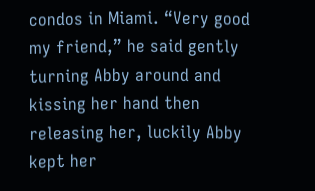condos in Miami. “Very good my friend,” he said gently turning Abby around and kissing her hand then releasing her, luckily Abby kept her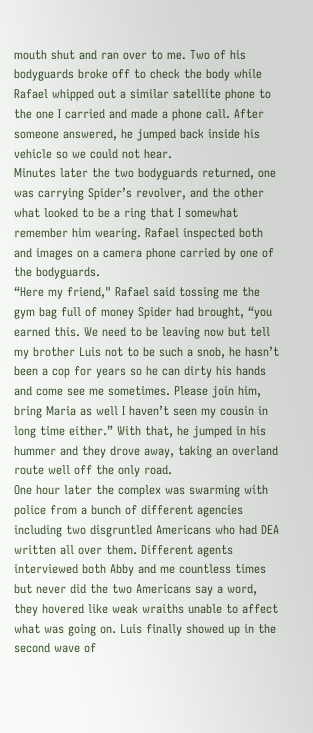mouth shut and ran over to me. Two of his bodyguards broke off to check the body while Rafael whipped out a similar satellite phone to the one I carried and made a phone call. After someone answered, he jumped back inside his vehicle so we could not hear.
Minutes later the two bodyguards returned, one was carrying Spider’s revolver, and the other what looked to be a ring that I somewhat remember him wearing. Rafael inspected both and images on a camera phone carried by one of the bodyguards.
“Here my friend," Rafael said tossing me the gym bag full of money Spider had brought, “you earned this. We need to be leaving now but tell my brother Luis not to be such a snob, he hasn’t been a cop for years so he can dirty his hands and come see me sometimes. Please join him, bring Maria as well I haven’t seen my cousin in long time either.” With that, he jumped in his hummer and they drove away, taking an overland route well off the only road.
One hour later the complex was swarming with police from a bunch of different agencies including two disgruntled Americans who had DEA written all over them. Different agents interviewed both Abby and me countless times but never did the two Americans say a word, they hovered like weak wraiths unable to affect what was going on. Luis finally showed up in the second wave of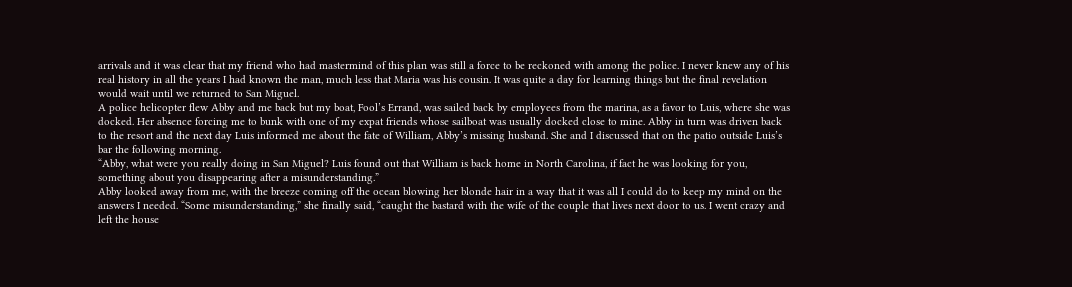arrivals and it was clear that my friend who had mastermind of this plan was still a force to be reckoned with among the police. I never knew any of his real history in all the years I had known the man, much less that Maria was his cousin. It was quite a day for learning things but the final revelation would wait until we returned to San Miguel.
A police helicopter flew Abby and me back but my boat, Fool’s Errand, was sailed back by employees from the marina, as a favor to Luis, where she was docked. Her absence forcing me to bunk with one of my expat friends whose sailboat was usually docked close to mine. Abby in turn was driven back to the resort and the next day Luis informed me about the fate of William, Abby’s missing husband. She and I discussed that on the patio outside Luis’s bar the following morning.
“Abby, what were you really doing in San Miguel? Luis found out that William is back home in North Carolina, if fact he was looking for you, something about you disappearing after a misunderstanding.”
Abby looked away from me, with the breeze coming off the ocean blowing her blonde hair in a way that it was all I could do to keep my mind on the answers I needed. “Some misunderstanding,” she finally said, “caught the bastard with the wife of the couple that lives next door to us. I went crazy and left the house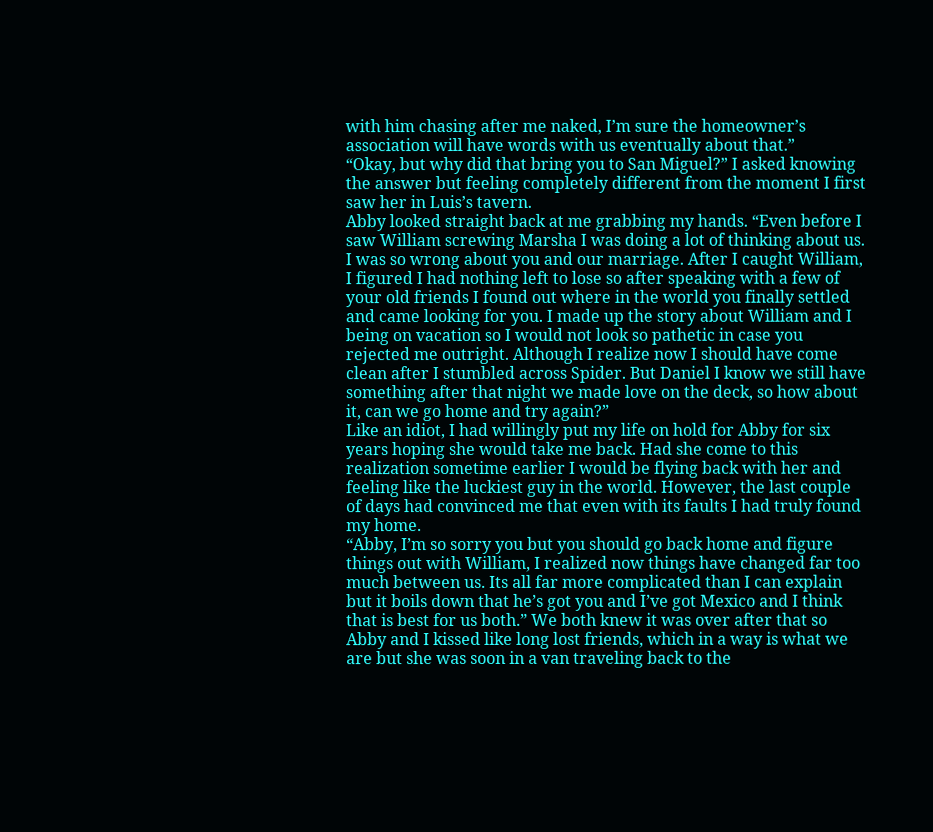with him chasing after me naked, I’m sure the homeowner’s association will have words with us eventually about that.”
“Okay, but why did that bring you to San Miguel?” I asked knowing the answer but feeling completely different from the moment I first saw her in Luis’s tavern.
Abby looked straight back at me grabbing my hands. “Even before I saw William screwing Marsha I was doing a lot of thinking about us. I was so wrong about you and our marriage. After I caught William, I figured I had nothing left to lose so after speaking with a few of your old friends I found out where in the world you finally settled and came looking for you. I made up the story about William and I being on vacation so I would not look so pathetic in case you rejected me outright. Although I realize now I should have come clean after I stumbled across Spider. But Daniel I know we still have something after that night we made love on the deck, so how about it, can we go home and try again?”
Like an idiot, I had willingly put my life on hold for Abby for six years hoping she would take me back. Had she come to this realization sometime earlier I would be flying back with her and feeling like the luckiest guy in the world. However, the last couple of days had convinced me that even with its faults I had truly found my home.
“Abby, I’m so sorry you but you should go back home and figure things out with William, I realized now things have changed far too much between us. Its all far more complicated than I can explain but it boils down that he’s got you and I’ve got Mexico and I think that is best for us both.” We both knew it was over after that so Abby and I kissed like long lost friends, which in a way is what we are but she was soon in a van traveling back to the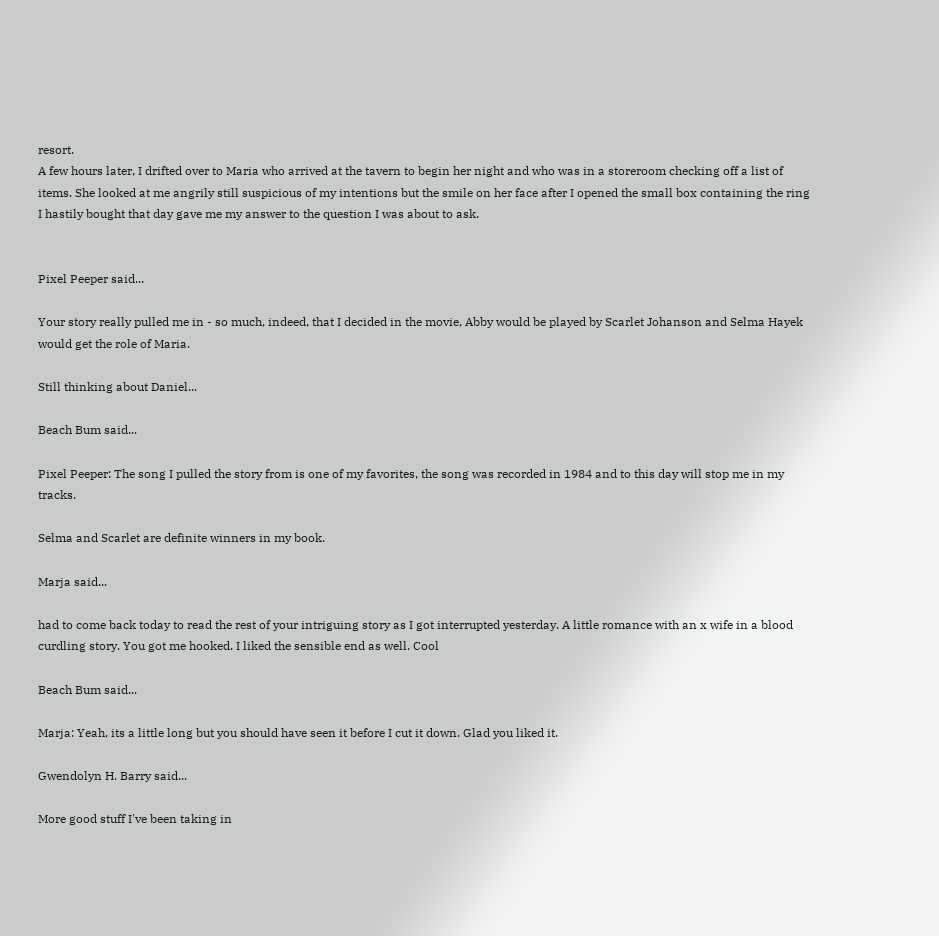resort.
A few hours later, I drifted over to Maria who arrived at the tavern to begin her night and who was in a storeroom checking off a list of items. She looked at me angrily still suspicious of my intentions but the smile on her face after I opened the small box containing the ring I hastily bought that day gave me my answer to the question I was about to ask.


Pixel Peeper said...

Your story really pulled me in - so much, indeed, that I decided in the movie, Abby would be played by Scarlet Johanson and Selma Hayek would get the role of Maria.

Still thinking about Daniel...

Beach Bum said...

Pixel Peeper: The song I pulled the story from is one of my favorites, the song was recorded in 1984 and to this day will stop me in my tracks.

Selma and Scarlet are definite winners in my book.

Marja said...

had to come back today to read the rest of your intriguing story as I got interrupted yesterday. A little romance with an x wife in a blood curdling story. You got me hooked. I liked the sensible end as well. Cool

Beach Bum said...

Marja: Yeah, its a little long but you should have seen it before I cut it down. Glad you liked it.

Gwendolyn H. Barry said...

More good stuff I've been taking in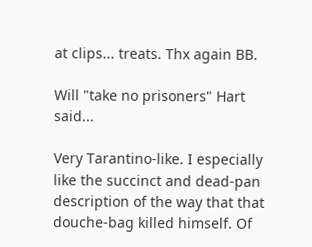at clips... treats. Thx again BB.

Will "take no prisoners" Hart said...

Very Tarantino-like. I especially like the succinct and dead-pan description of the way that that douche-bag killed himself. Of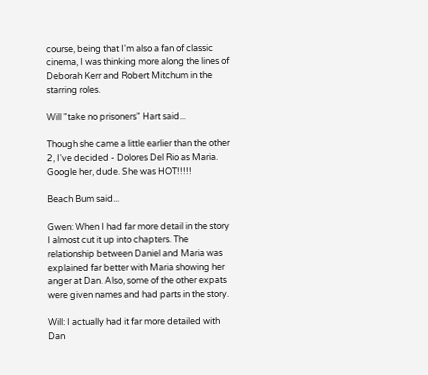course, being that I'm also a fan of classic cinema, I was thinking more along the lines of Deborah Kerr and Robert Mitchum in the starring roles.

Will "take no prisoners" Hart said...

Though she came a little earlier than the other 2, I've decided - Dolores Del Rio as Maria. Google her, dude. She was HOT!!!!!

Beach Bum said...

Gwen: When I had far more detail in the story I almost cut it up into chapters. The relationship between Daniel and Maria was explained far better with Maria showing her anger at Dan. Also, some of the other expats were given names and had parts in the story.

Will: I actually had it far more detailed with Dan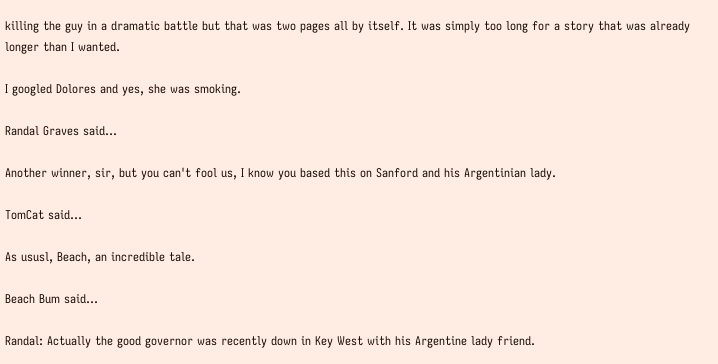killing the guy in a dramatic battle but that was two pages all by itself. It was simply too long for a story that was already longer than I wanted.

I googled Dolores and yes, she was smoking.

Randal Graves said...

Another winner, sir, but you can't fool us, I know you based this on Sanford and his Argentinian lady.

TomCat said...

As ususl, Beach, an incredible tale.

Beach Bum said...

Randal: Actually the good governor was recently down in Key West with his Argentine lady friend.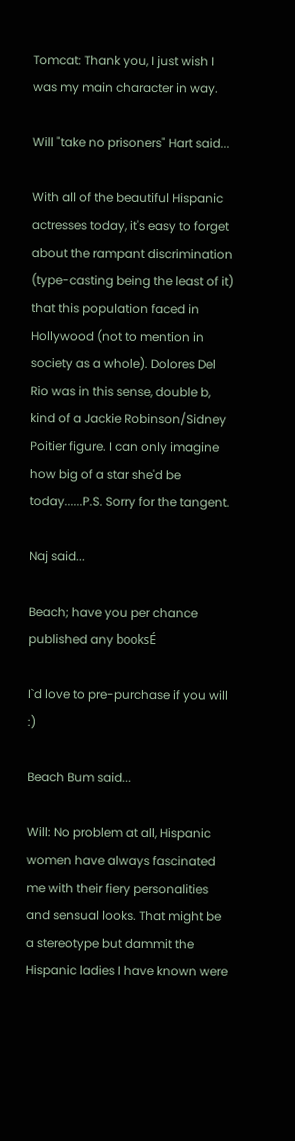Tomcat: Thank you, I just wish I was my main character in way.

Will "take no prisoners" Hart said...

With all of the beautiful Hispanic actresses today, it's easy to forget about the rampant discrimination (type-casting being the least of it) that this population faced in Hollywood (not to mention in society as a whole). Dolores Del Rio was in this sense, double b, kind of a Jackie Robinson/Sidney Poitier figure. I can only imagine how big of a star she'd be today......P.S. Sorry for the tangent.

Naj said...

Beach; have you per chance published any booksÉ

I`d love to pre-purchase if you will :)

Beach Bum said...

Will: No problem at all, Hispanic women have always fascinated me with their fiery personalities and sensual looks. That might be a stereotype but dammit the Hispanic ladies I have known were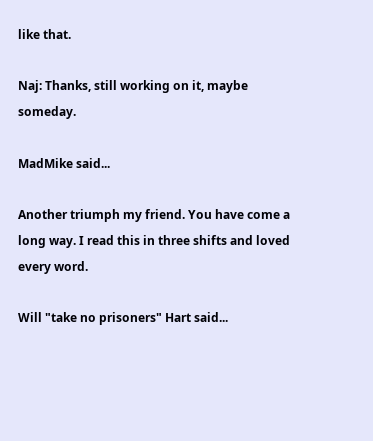like that.

Naj: Thanks, still working on it, maybe someday.

MadMike said...

Another triumph my friend. You have come a long way. I read this in three shifts and loved every word.

Will "take no prisoners" Hart said...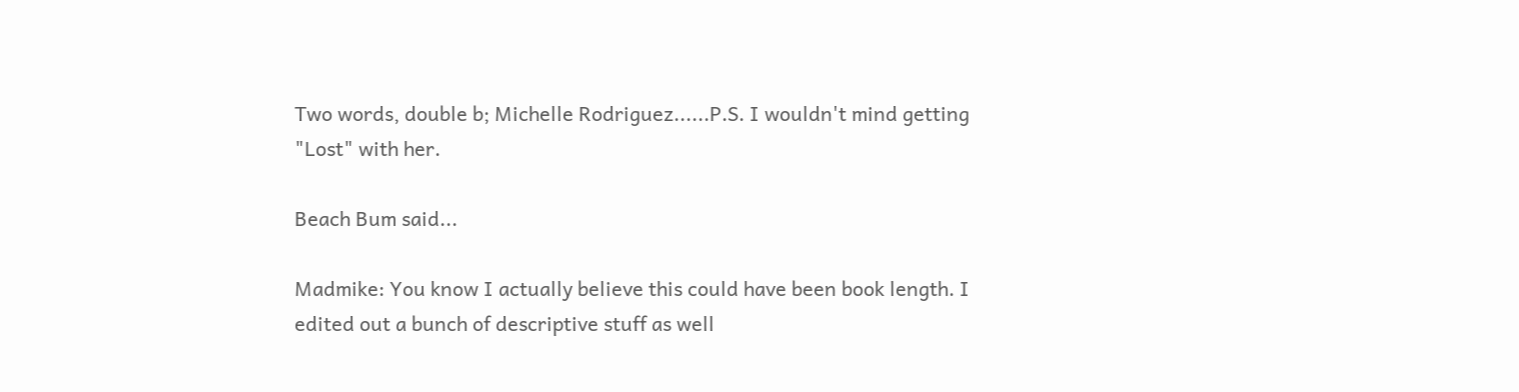Two words, double b; Michelle Rodriguez......P.S. I wouldn't mind getting "Lost" with her.

Beach Bum said...

Madmike: You know I actually believe this could have been book length. I edited out a bunch of descriptive stuff as well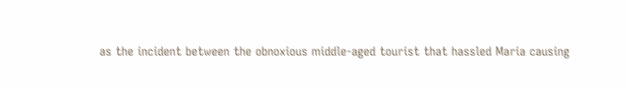as the incident between the obnoxious middle-aged tourist that hassled Maria causing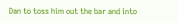Dan to toss him out the bar and into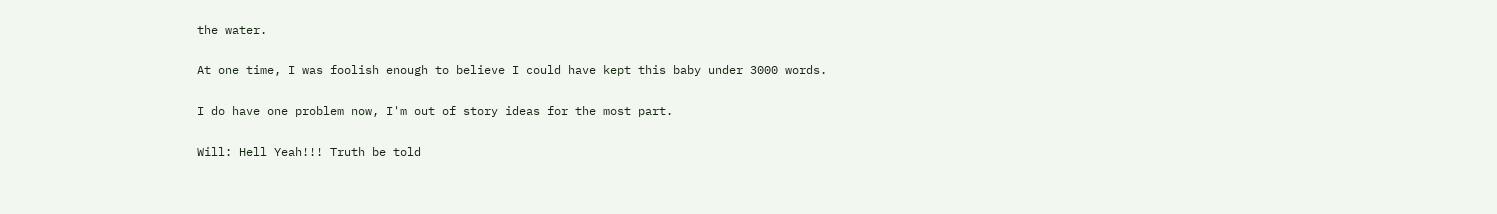the water.

At one time, I was foolish enough to believe I could have kept this baby under 3000 words.

I do have one problem now, I'm out of story ideas for the most part.

Will: Hell Yeah!!! Truth be told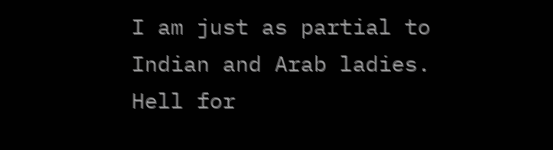I am just as partial to Indian and Arab ladies. Hell for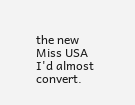the new Miss USA I'd almost convert.